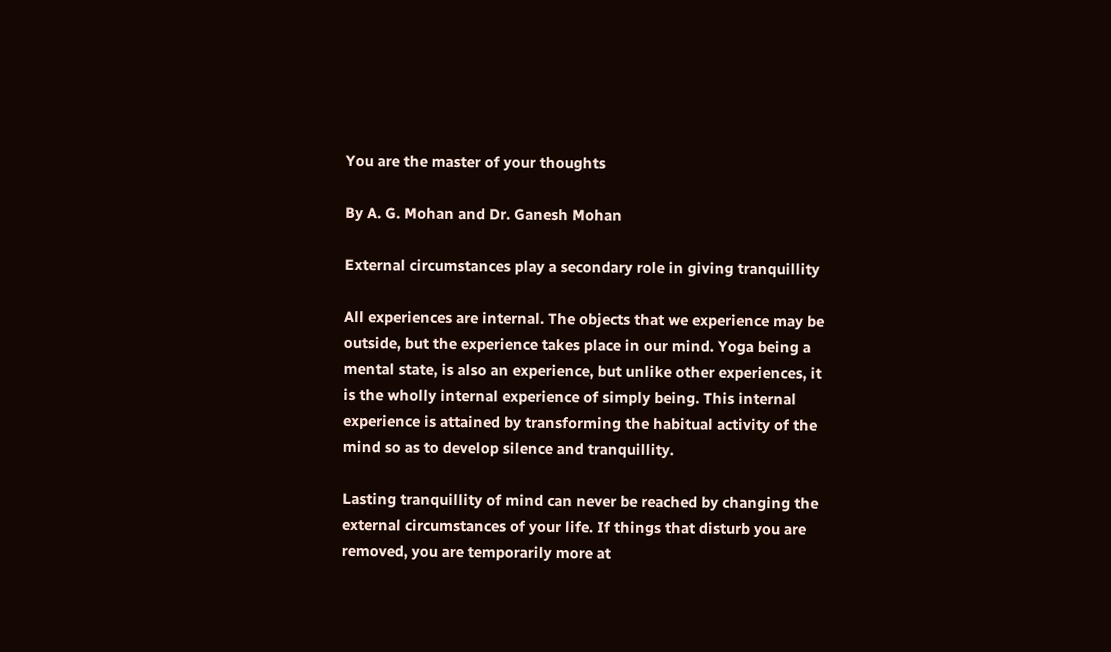You are the master of your thoughts

By A. G. Mohan and Dr. Ganesh Mohan

External circumstances play a secondary role in giving tranquillity

All experiences are internal. The objects that we experience may be outside, but the experience takes place in our mind. Yoga being a mental state, is also an experience, but unlike other experiences, it is the wholly internal experience of simply being. This internal experience is attained by transforming the habitual activity of the mind so as to develop silence and tranquillity.

Lasting tranquillity of mind can never be reached by changing the external circumstances of your life. If things that disturb you are removed, you are temporarily more at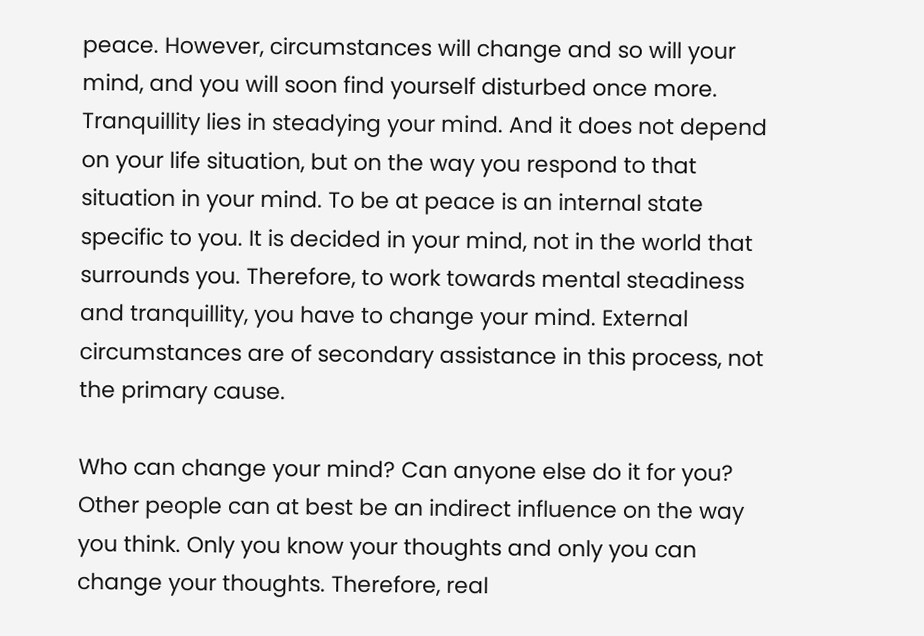peace. However, circumstances will change and so will your mind, and you will soon find yourself disturbed once more. Tranquillity lies in steadying your mind. And it does not depend on your life situation, but on the way you respond to that situation in your mind. To be at peace is an internal state specific to you. It is decided in your mind, not in the world that surrounds you. Therefore, to work towards mental steadiness and tranquillity, you have to change your mind. External circumstances are of secondary assistance in this process, not the primary cause.

Who can change your mind? Can anyone else do it for you? Other people can at best be an indirect influence on the way you think. Only you know your thoughts and only you can change your thoughts. Therefore, real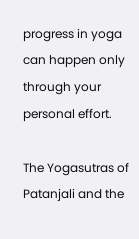progress in yoga can happen only through your personal effort.

The Yogasutras of Patanjali and the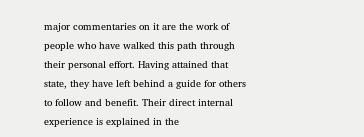major commentaries on it are the work of people who have walked this path through their personal effort. Having attained that state, they have left behind a guide for others to follow and benefit. Their direct internal experience is explained in the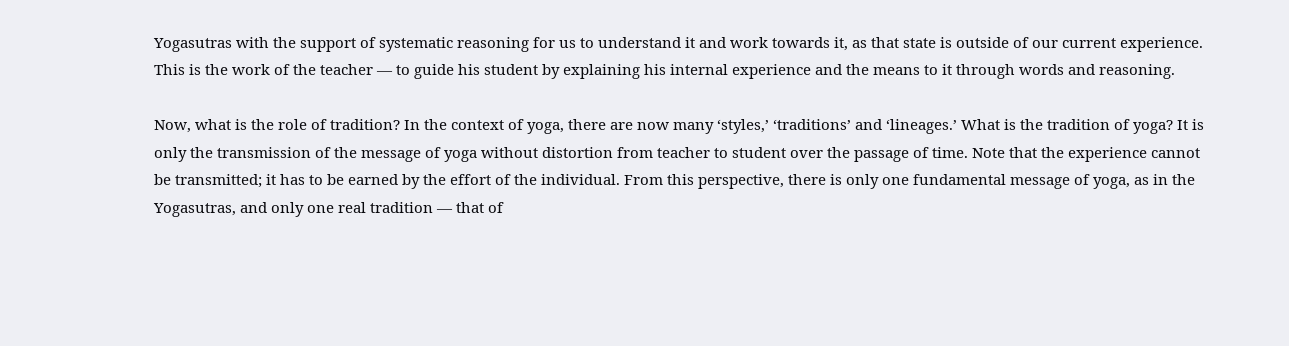Yogasutras with the support of systematic reasoning for us to understand it and work towards it, as that state is outside of our current experience. This is the work of the teacher — to guide his student by explaining his internal experience and the means to it through words and reasoning.

Now, what is the role of tradition? In the context of yoga, there are now many ‘styles,’ ‘traditions’ and ‘lineages.’ What is the tradition of yoga? It is only the transmission of the message of yoga without distortion from teacher to student over the passage of time. Note that the experience cannot be transmitted; it has to be earned by the effort of the individual. From this perspective, there is only one fundamental message of yoga, as in the Yogasutras, and only one real tradition — that of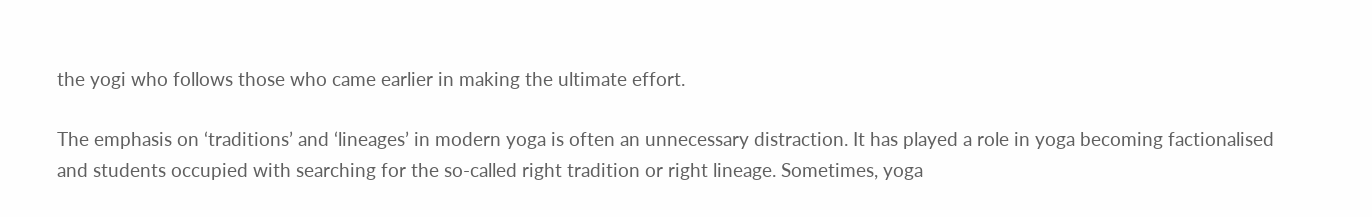the yogi who follows those who came earlier in making the ultimate effort.

The emphasis on ‘traditions’ and ‘lineages’ in modern yoga is often an unnecessary distraction. It has played a role in yoga becoming factionalised and students occupied with searching for the so-called right tradition or right lineage. Sometimes, yoga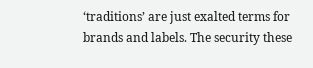‘traditions’ are just exalted terms for brands and labels. The security these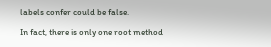labels confer could be false.

In fact, there is only one root method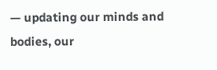— updating our minds and bodies, our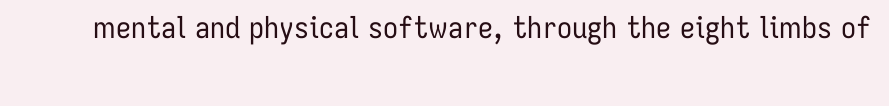mental and physical software, through the eight limbs of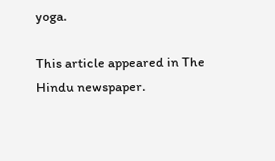yoga.

This article appeared in The Hindu newspaper.